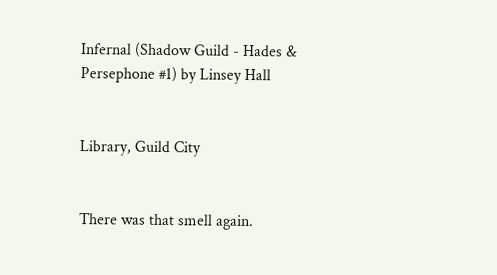Infernal (Shadow Guild - Hades & Persephone #1) by Linsey Hall


Library, Guild City


There was that smell again.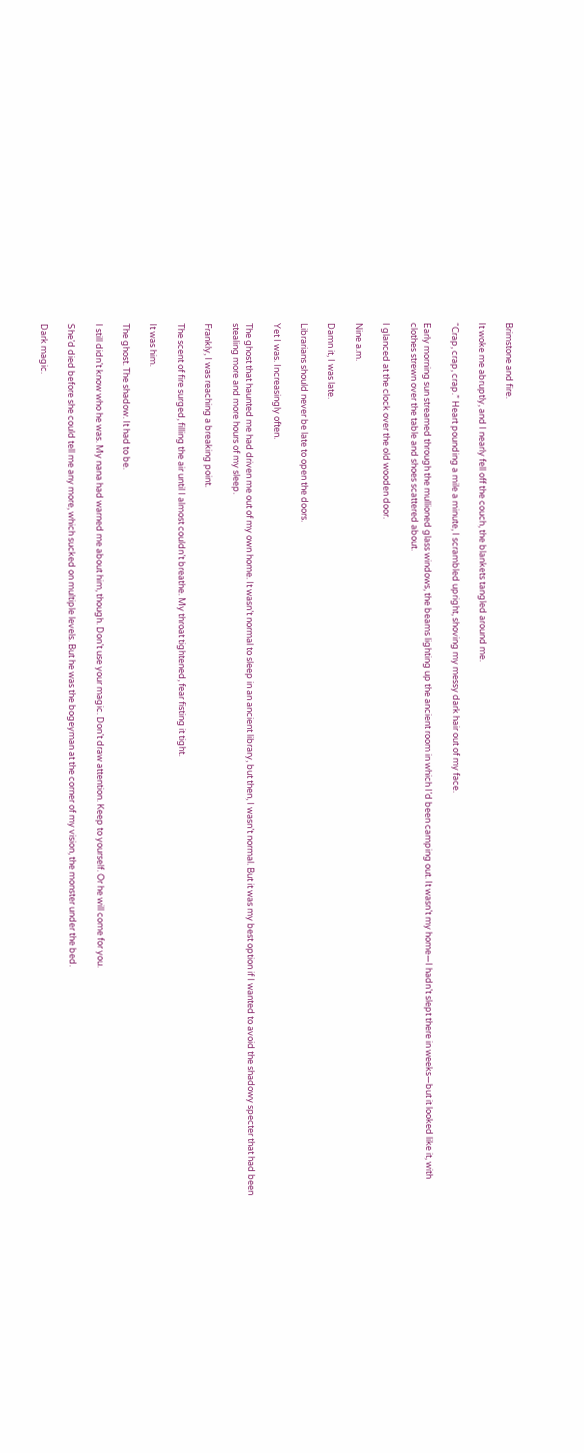Brimstone and fire.

It woke me abruptly, and I nearly fell off the couch, the blankets tangled around me.

“Crap, crap, crap.” Heart pounding a mile a minute, I scrambled upright, shoving my messy dark hair out of my face.

Early morning sun streamed through the mullioned glass windows, the beams lighting up the ancient room in which I’d been camping out. It wasn’t my home—I hadn’t slept there in weeks—but it looked like it, with clothes strewn over the table and shoes scattered about.

I glanced at the clock over the old wooden door.

Nine a.m.

Damn it, I was late.

Librarians should never be late to open the doors.

Yet I was. Increasingly often.

The ghost that haunted me had driven me out of my own home. It wasn’t normal to sleep in an ancient library, but then, I wasn’t normal. But it was my best option if I wanted to avoid the shadowy specter that had been stealing more and more hours of my sleep.

Frankly, I was reaching a breaking point.

The scent of fire surged, filling the air until I almost couldn’t breathe. My throat tightened, fear fisting it tight.

It was him.

The ghost. The shadow. It had to be.

I still didn’t know who he was. My nana had warned me about him, though. Don’t use your magic. Don’t draw attention. Keep to yourself. Or he will come for you.

She’d died before she could tell me any more, which sucked on multiple levels. But he was the bogeyman at the corner of my vision, the monster under the bed.

Dark magic.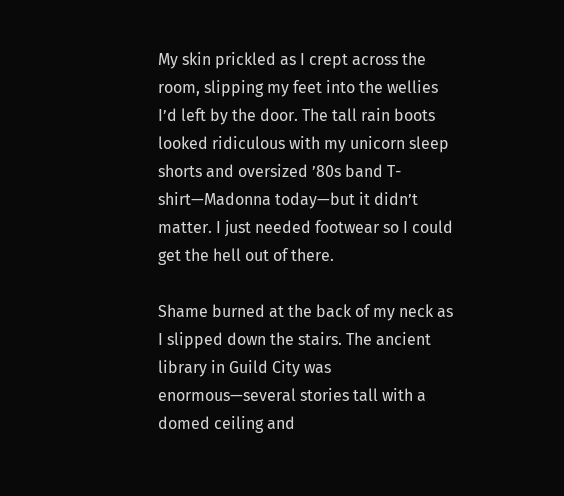My skin prickled as I crept across the room, slipping my feet into the wellies I’d left by the door. The tall rain boots looked ridiculous with my unicorn sleep shorts and oversized ’80s band T-shirt—Madonna today—but it didn’t matter. I just needed footwear so I could get the hell out of there.

Shame burned at the back of my neck as I slipped down the stairs. The ancient library in Guild City was enormous—several stories tall with a domed ceiling and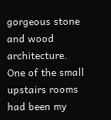gorgeous stone and wood architecture. One of the small upstairs rooms had been my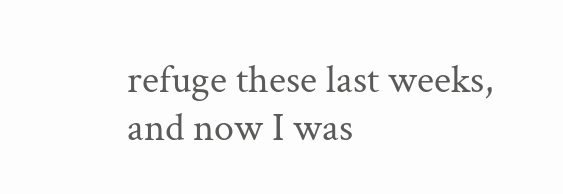refuge these last weeks, and now I was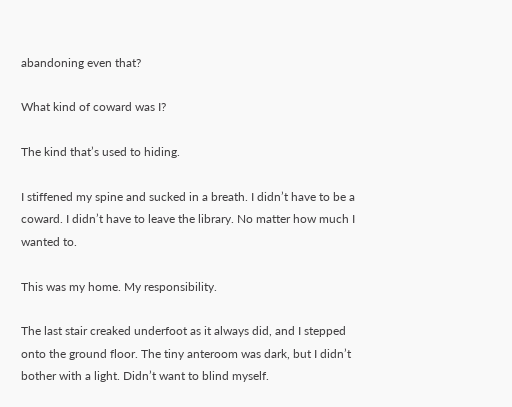abandoning even that?

What kind of coward was I?

The kind that’s used to hiding.

I stiffened my spine and sucked in a breath. I didn’t have to be a coward. I didn’t have to leave the library. No matter how much I wanted to.

This was my home. My responsibility.

The last stair creaked underfoot as it always did, and I stepped onto the ground floor. The tiny anteroom was dark, but I didn’t bother with a light. Didn’t want to blind myself.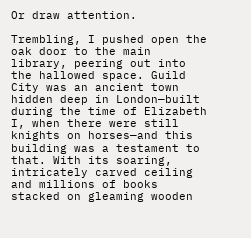Or draw attention.

Trembling, I pushed open the oak door to the main library, peering out into the hallowed space. Guild City was an ancient town hidden deep in London—built during the time of Elizabeth I, when there were still knights on horses—and this building was a testament to that. With its soaring, intricately carved ceiling and millions of books stacked on gleaming wooden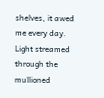shelves, it awed me every day. Light streamed through the mullioned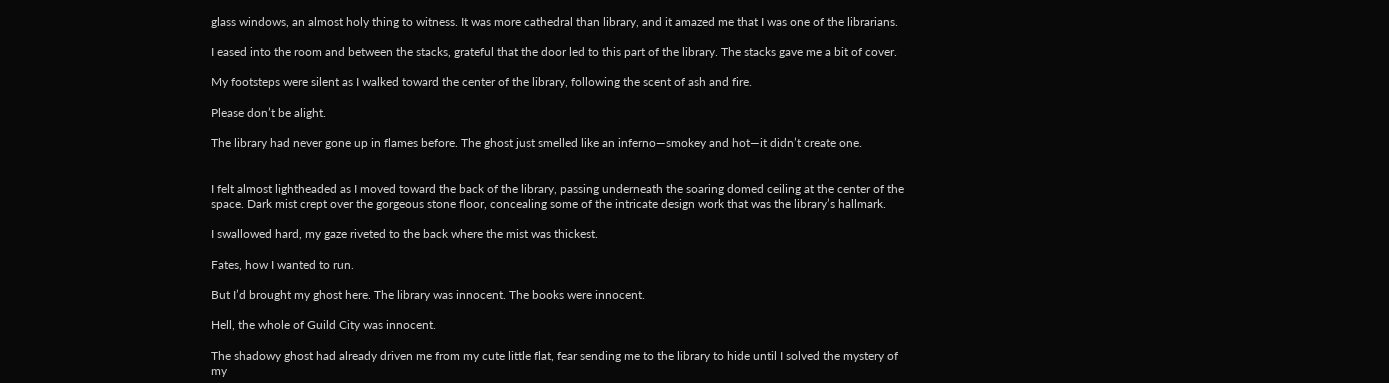glass windows, an almost holy thing to witness. It was more cathedral than library, and it amazed me that I was one of the librarians.

I eased into the room and between the stacks, grateful that the door led to this part of the library. The stacks gave me a bit of cover.

My footsteps were silent as I walked toward the center of the library, following the scent of ash and fire.

Please don’t be alight.

The library had never gone up in flames before. The ghost just smelled like an inferno—smokey and hot—it didn’t create one.


I felt almost lightheaded as I moved toward the back of the library, passing underneath the soaring domed ceiling at the center of the space. Dark mist crept over the gorgeous stone floor, concealing some of the intricate design work that was the library’s hallmark.

I swallowed hard, my gaze riveted to the back where the mist was thickest.

Fates, how I wanted to run.

But I’d brought my ghost here. The library was innocent. The books were innocent.

Hell, the whole of Guild City was innocent.

The shadowy ghost had already driven me from my cute little flat, fear sending me to the library to hide until I solved the mystery of my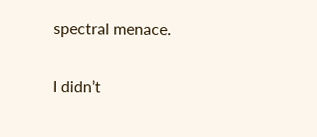spectral menace.

I didn’t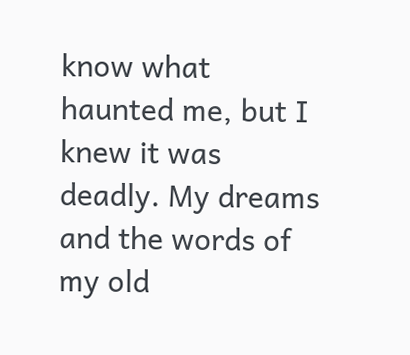know what haunted me, but I knew it was deadly. My dreams and the words of my old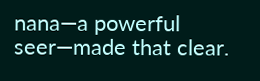nana—a powerful seer—made that clear.